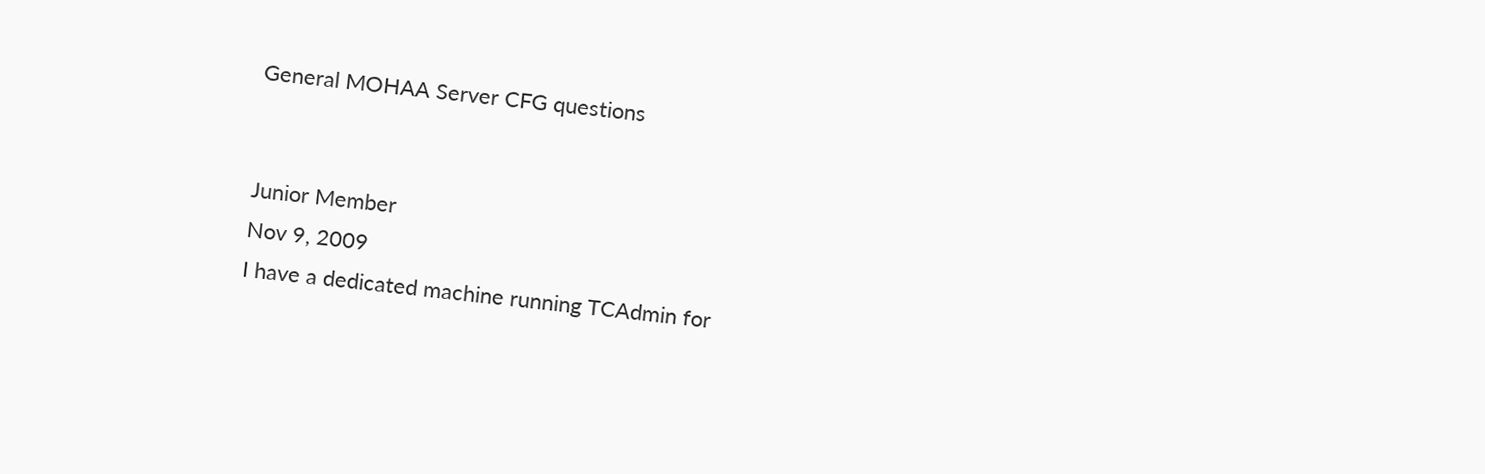General MOHAA Server CFG questions


Junior Member
Nov 9, 2009
I have a dedicated machine running TCAdmin for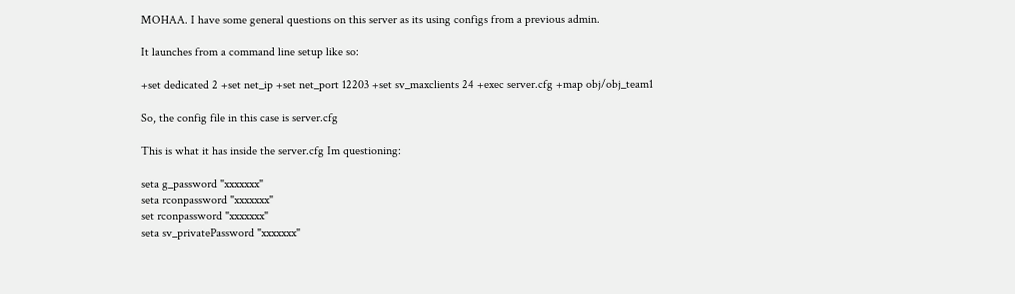MOHAA. I have some general questions on this server as its using configs from a previous admin.

It launches from a command line setup like so:

+set dedicated 2 +set net_ip +set net_port 12203 +set sv_maxclients 24 +exec server.cfg +map obj/obj_team1

So, the config file in this case is server.cfg

This is what it has inside the server.cfg Im questioning:

seta g_password "xxxxxxx"
seta rconpassword "xxxxxxx"
set rconpassword "xxxxxxx"
seta sv_privatePassword "xxxxxxx"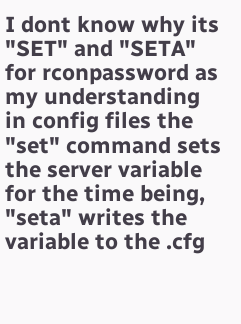I dont know why its "SET" and "SETA" for rconpassword as my understanding in config files the "set" command sets the server variable for the time being, "seta" writes the variable to the .cfg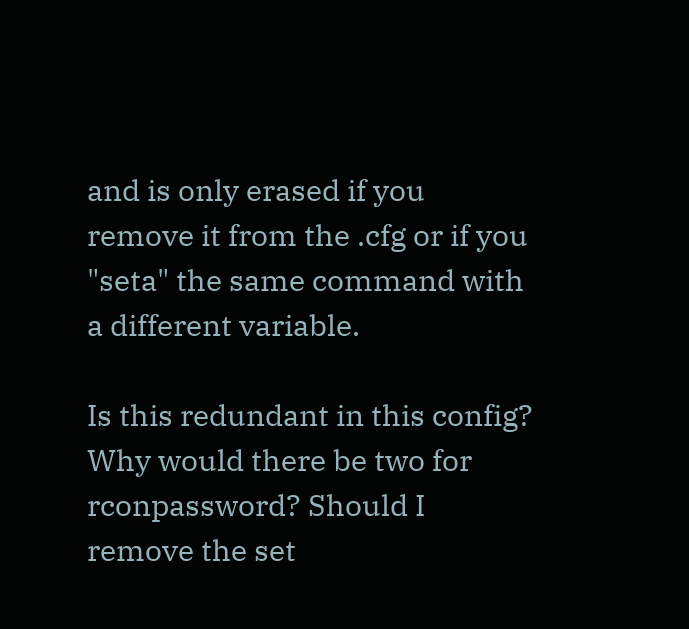and is only erased if you remove it from the .cfg or if you "seta" the same command with a different variable.

Is this redundant in this config? Why would there be two for rconpassword? Should I remove the set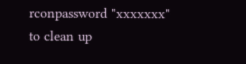rconpassword "xxxxxxx" to clean up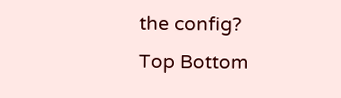the config?
Top Bottom